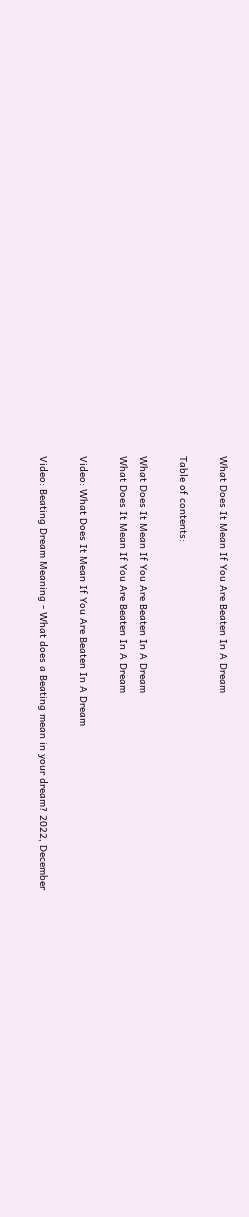What Does It Mean If You Are Beaten In A Dream

Table of contents:

What Does It Mean If You Are Beaten In A Dream
What Does It Mean If You Are Beaten In A Dream

Video: What Does It Mean If You Are Beaten In A Dream

Video: Beating Dream Meaning - What does a Beating mean in your dream? 2022, December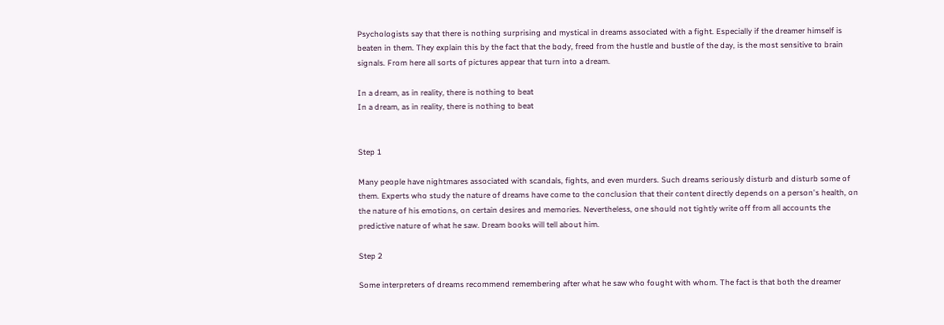Psychologists say that there is nothing surprising and mystical in dreams associated with a fight. Especially if the dreamer himself is beaten in them. They explain this by the fact that the body, freed from the hustle and bustle of the day, is the most sensitive to brain signals. From here all sorts of pictures appear that turn into a dream.

In a dream, as in reality, there is nothing to beat
In a dream, as in reality, there is nothing to beat


Step 1

Many people have nightmares associated with scandals, fights, and even murders. Such dreams seriously disturb and disturb some of them. Experts who study the nature of dreams have come to the conclusion that their content directly depends on a person's health, on the nature of his emotions, on certain desires and memories. Nevertheless, one should not tightly write off from all accounts the predictive nature of what he saw. Dream books will tell about him.

Step 2

Some interpreters of dreams recommend remembering after what he saw who fought with whom. The fact is that both the dreamer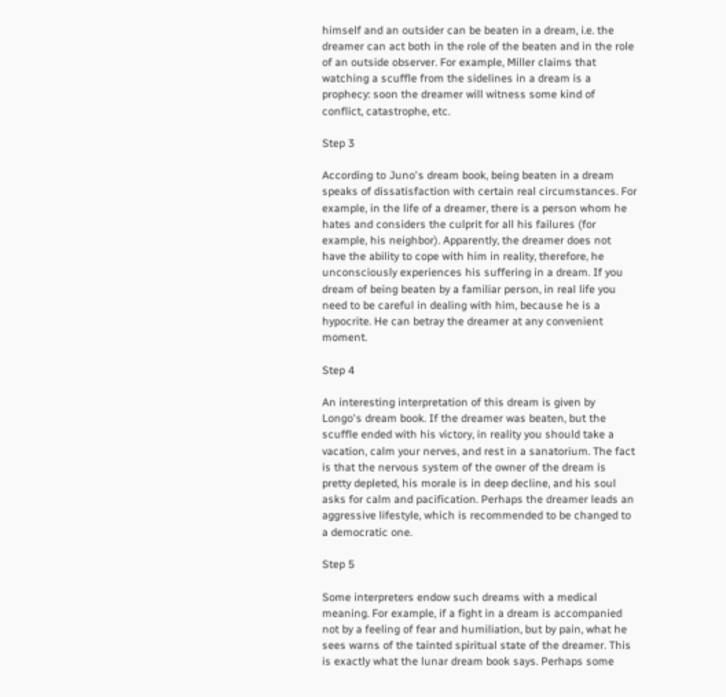himself and an outsider can be beaten in a dream, i.e. the dreamer can act both in the role of the beaten and in the role of an outside observer. For example, Miller claims that watching a scuffle from the sidelines in a dream is a prophecy: soon the dreamer will witness some kind of conflict, catastrophe, etc.

Step 3

According to Juno's dream book, being beaten in a dream speaks of dissatisfaction with certain real circumstances. For example, in the life of a dreamer, there is a person whom he hates and considers the culprit for all his failures (for example, his neighbor). Apparently, the dreamer does not have the ability to cope with him in reality, therefore, he unconsciously experiences his suffering in a dream. If you dream of being beaten by a familiar person, in real life you need to be careful in dealing with him, because he is a hypocrite. He can betray the dreamer at any convenient moment.

Step 4

An interesting interpretation of this dream is given by Longo's dream book. If the dreamer was beaten, but the scuffle ended with his victory, in reality you should take a vacation, calm your nerves, and rest in a sanatorium. The fact is that the nervous system of the owner of the dream is pretty depleted, his morale is in deep decline, and his soul asks for calm and pacification. Perhaps the dreamer leads an aggressive lifestyle, which is recommended to be changed to a democratic one.

Step 5

Some interpreters endow such dreams with a medical meaning. For example, if a fight in a dream is accompanied not by a feeling of fear and humiliation, but by pain, what he sees warns of the tainted spiritual state of the dreamer. This is exactly what the lunar dream book says. Perhaps some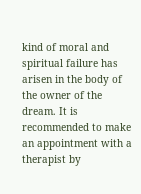kind of moral and spiritual failure has arisen in the body of the owner of the dream. It is recommended to make an appointment with a therapist by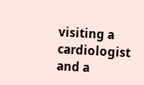visiting a cardiologist and a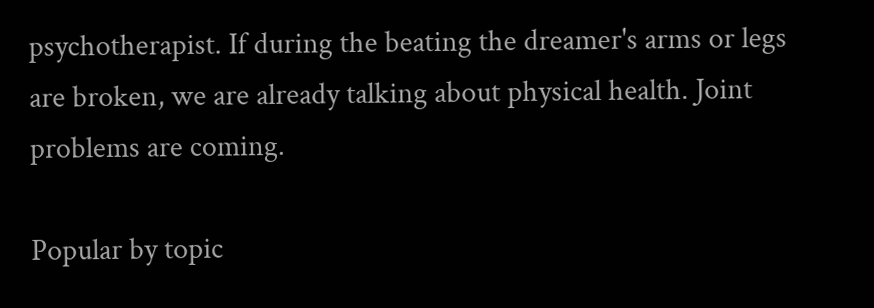psychotherapist. If during the beating the dreamer's arms or legs are broken, we are already talking about physical health. Joint problems are coming.

Popular by topic